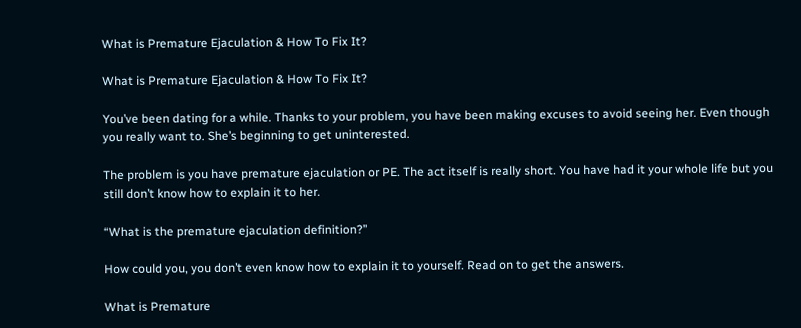What is Premature Ejaculation & How To Fix It?

What is Premature Ejaculation & How To Fix It?

You’ve been dating for a while. Thanks to your problem, you have been making excuses to avoid seeing her. Even though you really want to. She’s beginning to get uninterested.

The problem is you have premature ejaculation or PE. The act itself is really short. You have had it your whole life but you still don’t know how to explain it to her.

“What is the premature ejaculation definition?”

How could you, you don’t even know how to explain it to yourself. Read on to get the answers.

What is Premature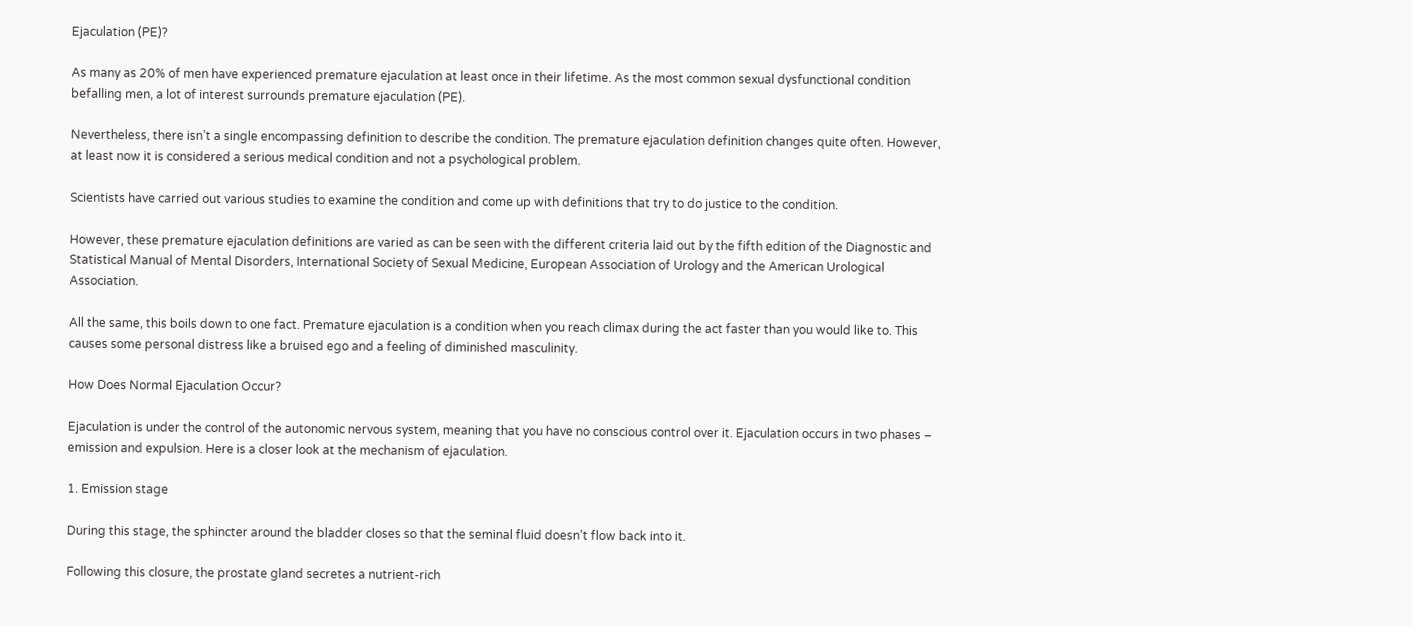Ejaculation (PE)?

As many as 20% of men have experienced premature ejaculation at least once in their lifetime. As the most common sexual dysfunctional condition befalling men, a lot of interest surrounds premature ejaculation (PE).

Nevertheless, there isn’t a single encompassing definition to describe the condition. The premature ejaculation definition changes quite often. However, at least now it is considered a serious medical condition and not a psychological problem.

Scientists have carried out various studies to examine the condition and come up with definitions that try to do justice to the condition.

However, these premature ejaculation definitions are varied as can be seen with the different criteria laid out by the fifth edition of the Diagnostic and Statistical Manual of Mental Disorders, International Society of Sexual Medicine, European Association of Urology and the American Urological Association.

All the same, this boils down to one fact. Premature ejaculation is a condition when you reach climax during the act faster than you would like to. This causes some personal distress like a bruised ego and a feeling of diminished masculinity.

How Does Normal Ejaculation Occur?

Ejaculation is under the control of the autonomic nervous system, meaning that you have no conscious control over it. Ejaculation occurs in two phases – emission and expulsion. Here is a closer look at the mechanism of ejaculation.

1. Emission stage

During this stage, the sphincter around the bladder closes so that the seminal fluid doesn’t flow back into it.

Following this closure, the prostate gland secretes a nutrient-rich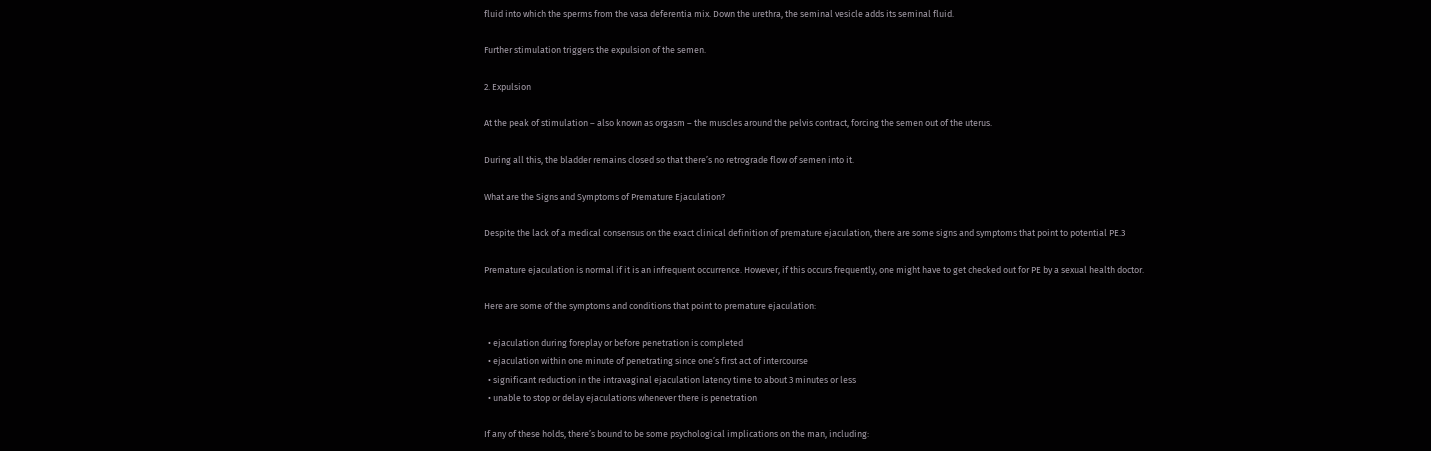fluid into which the sperms from the vasa deferentia mix. Down the urethra, the seminal vesicle adds its seminal fluid.

Further stimulation triggers the expulsion of the semen.

2. Expulsion

At the peak of stimulation – also known as orgasm – the muscles around the pelvis contract, forcing the semen out of the uterus.

During all this, the bladder remains closed so that there’s no retrograde flow of semen into it.

What are the Signs and Symptoms of Premature Ejaculation?

Despite the lack of a medical consensus on the exact clinical definition of premature ejaculation, there are some signs and symptoms that point to potential PE.3

Premature ejaculation is normal if it is an infrequent occurrence. However, if this occurs frequently, one might have to get checked out for PE by a sexual health doctor.

Here are some of the symptoms and conditions that point to premature ejaculation:

  • ejaculation during foreplay or before penetration is completed
  • ejaculation within one minute of penetrating since one’s first act of intercourse
  • significant reduction in the intravaginal ejaculation latency time to about 3 minutes or less
  • unable to stop or delay ejaculations whenever there is penetration

If any of these holds, there’s bound to be some psychological implications on the man, including: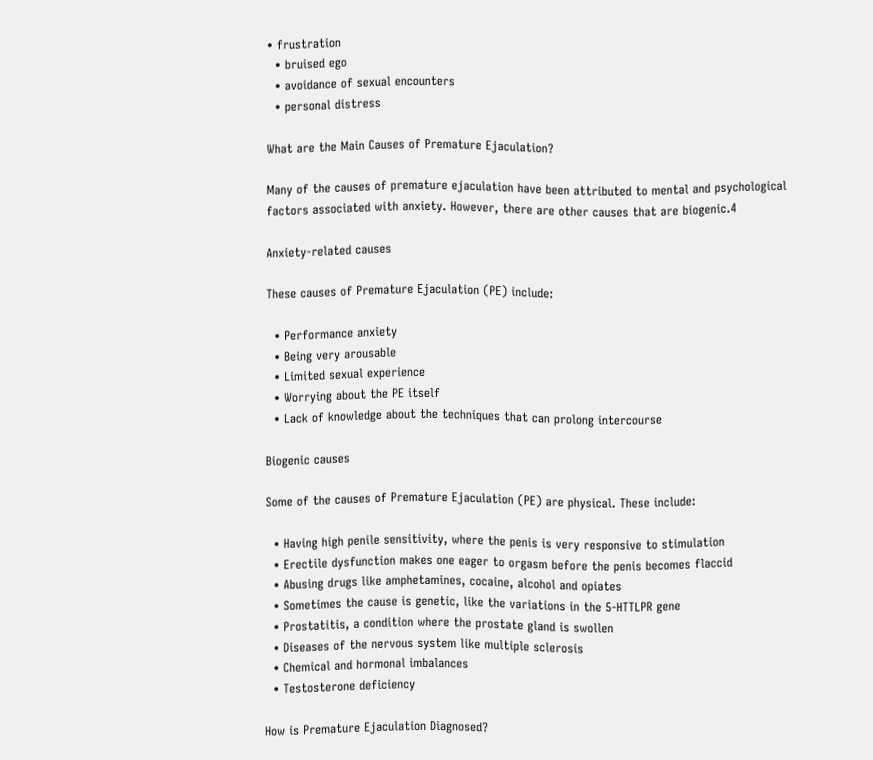• frustration
  • bruised ego
  • avoidance of sexual encounters
  • personal distress

What are the Main Causes of Premature Ejaculation?

Many of the causes of premature ejaculation have been attributed to mental and psychological factors associated with anxiety. However, there are other causes that are biogenic.4

Anxiety-related causes

These causes of Premature Ejaculation (PE) include:

  • Performance anxiety
  • Being very arousable
  • Limited sexual experience
  • Worrying about the PE itself
  • Lack of knowledge about the techniques that can prolong intercourse

Biogenic causes

Some of the causes of Premature Ejaculation (PE) are physical. These include:

  • Having high penile sensitivity, where the penis is very responsive to stimulation
  • Erectile dysfunction makes one eager to orgasm before the penis becomes flaccid
  • Abusing drugs like amphetamines, cocaine, alcohol and opiates
  • Sometimes the cause is genetic, like the variations in the 5-HTTLPR gene
  • Prostatitis, a condition where the prostate gland is swollen
  • Diseases of the nervous system like multiple sclerosis
  • Chemical and hormonal imbalances
  • Testosterone deficiency

How is Premature Ejaculation Diagnosed?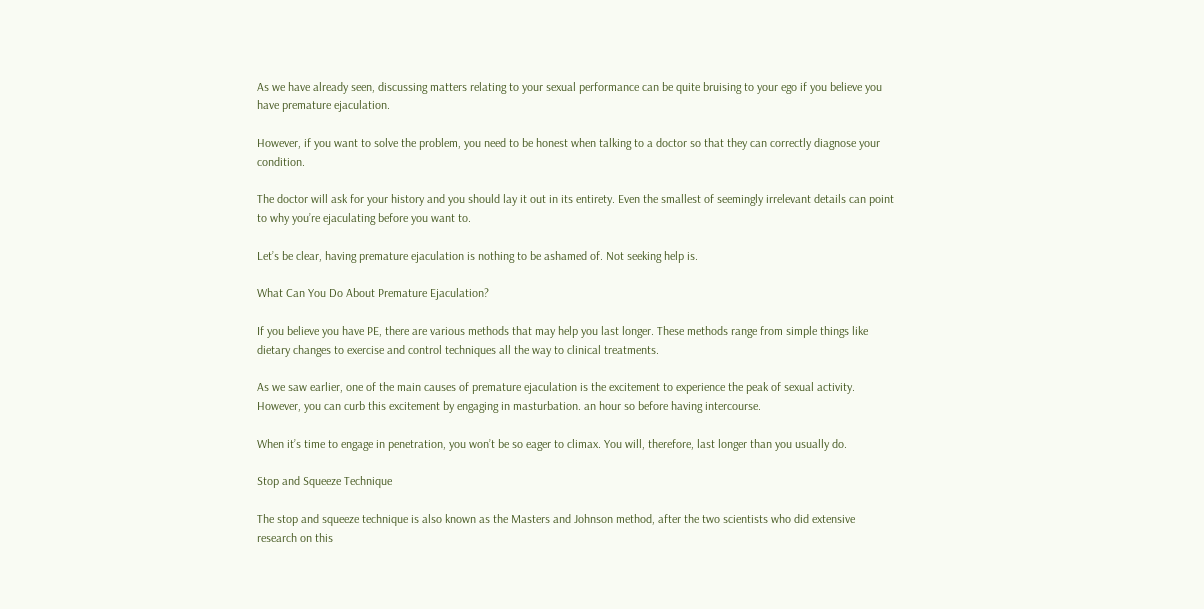As we have already seen, discussing matters relating to your sexual performance can be quite bruising to your ego if you believe you have premature ejaculation.

However, if you want to solve the problem, you need to be honest when talking to a doctor so that they can correctly diagnose your condition.

The doctor will ask for your history and you should lay it out in its entirety. Even the smallest of seemingly irrelevant details can point to why you’re ejaculating before you want to.

Let’s be clear, having premature ejaculation is nothing to be ashamed of. Not seeking help is.

What Can You Do About Premature Ejaculation?

If you believe you have PE, there are various methods that may help you last longer. These methods range from simple things like dietary changes to exercise and control techniques all the way to clinical treatments.

As we saw earlier, one of the main causes of premature ejaculation is the excitement to experience the peak of sexual activity. However, you can curb this excitement by engaging in masturbation. an hour so before having intercourse.

When it’s time to engage in penetration, you won’t be so eager to climax. You will, therefore, last longer than you usually do.

Stop and Squeeze Technique

The stop and squeeze technique is also known as the Masters and Johnson method, after the two scientists who did extensive research on this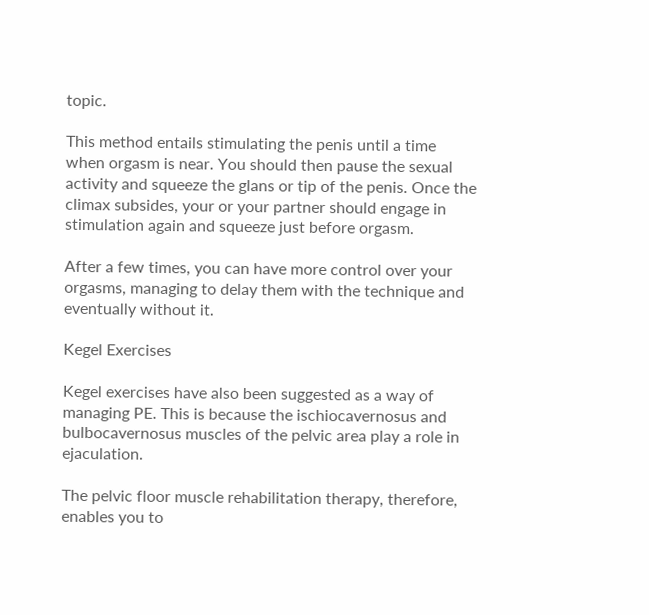topic.

This method entails stimulating the penis until a time when orgasm is near. You should then pause the sexual activity and squeeze the glans or tip of the penis. Once the climax subsides, your or your partner should engage in stimulation again and squeeze just before orgasm.

After a few times, you can have more control over your orgasms, managing to delay them with the technique and eventually without it.

Kegel Exercises

Kegel exercises have also been suggested as a way of managing PE. This is because the ischiocavernosus and bulbocavernosus muscles of the pelvic area play a role in ejaculation.

The pelvic floor muscle rehabilitation therapy, therefore, enables you to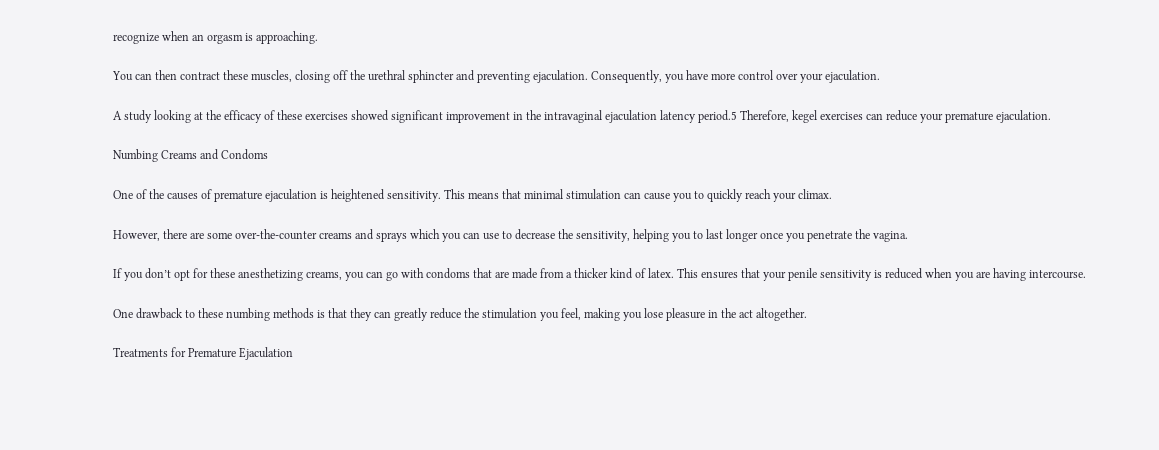recognize when an orgasm is approaching.

You can then contract these muscles, closing off the urethral sphincter and preventing ejaculation. Consequently, you have more control over your ejaculation.

A study looking at the efficacy of these exercises showed significant improvement in the intravaginal ejaculation latency period.5 Therefore, kegel exercises can reduce your premature ejaculation.

Numbing Creams and Condoms

One of the causes of premature ejaculation is heightened sensitivity. This means that minimal stimulation can cause you to quickly reach your climax.

However, there are some over-the-counter creams and sprays which you can use to decrease the sensitivity, helping you to last longer once you penetrate the vagina.

If you don’t opt for these anesthetizing creams, you can go with condoms that are made from a thicker kind of latex. This ensures that your penile sensitivity is reduced when you are having intercourse.

One drawback to these numbing methods is that they can greatly reduce the stimulation you feel, making you lose pleasure in the act altogether.

Treatments for Premature Ejaculation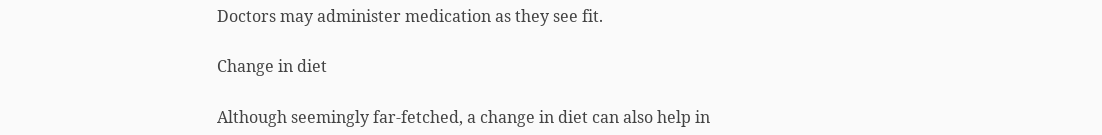Doctors may administer medication as they see fit.

Change in diet

Although seemingly far-fetched, a change in diet can also help in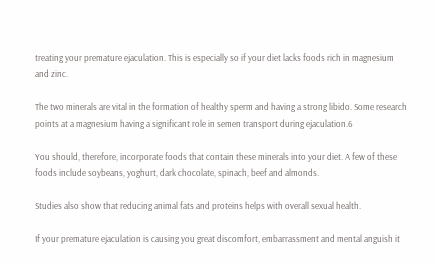treating your premature ejaculation. This is especially so if your diet lacks foods rich in magnesium and zinc.

The two minerals are vital in the formation of healthy sperm and having a strong libido. Some research points at a magnesium having a significant role in semen transport during ejaculation.6

You should, therefore, incorporate foods that contain these minerals into your diet. A few of these foods include soybeans, yoghurt, dark chocolate, spinach, beef and almonds.

Studies also show that reducing animal fats and proteins helps with overall sexual health.

If your premature ejaculation is causing you great discomfort, embarrassment and mental anguish it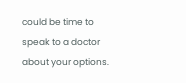could be time to speak to a doctor about your options.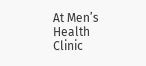At Men’s Health Clinic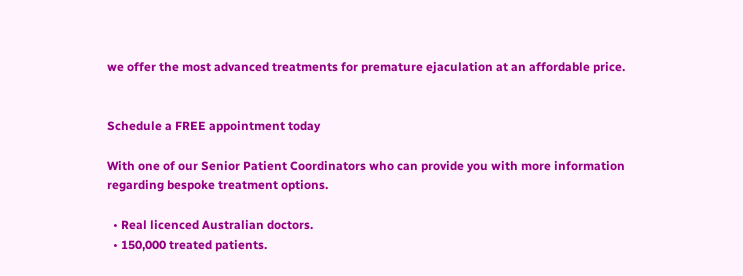we offer the most advanced treatments for premature ejaculation at an affordable price.


Schedule a FREE appointment today

With one of our Senior Patient Coordinators who can provide you with more information regarding bespoke treatment options.

  • Real licenced Australian doctors.
  • 150,000 treated patients.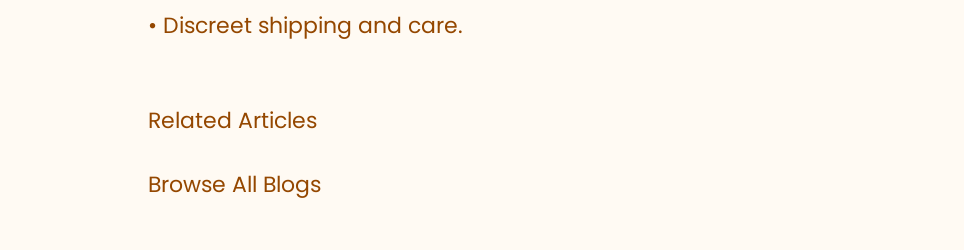• Discreet shipping and care.


Related Articles

Browse All Blogs